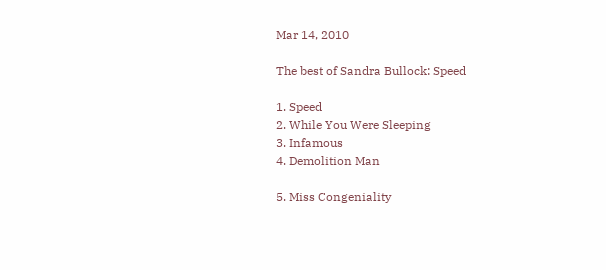Mar 14, 2010

The best of Sandra Bullock: Speed

1. Speed
2. While You Were Sleeping
3. Infamous
4. Demolition Man

5. Miss Congeniality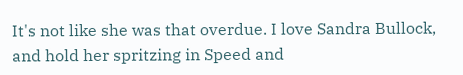It's not like she was that overdue. I love Sandra Bullock, and hold her spritzing in Speed and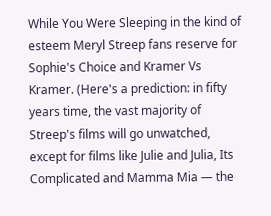While You Were Sleeping in the kind of esteem Meryl Streep fans reserve for Sophie's Choice and Kramer Vs Kramer. (Here's a prediction: in fifty years time, the vast majority of Streep's films will go unwatched, except for films like Julie and Julia, Its Complicated and Mamma Mia — the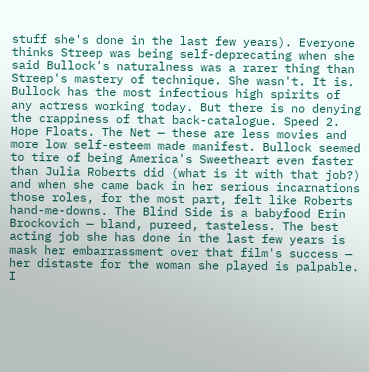stuff she's done in the last few years). Everyone thinks Streep was being self-deprecating when she said Bullock's naturalness was a rarer thing than Streep's mastery of technique. She wasn't. It is. Bullock has the most infectious high spirits of any actress working today. But there is no denying the crappiness of that back-catalogue. Speed 2. Hope Floats. The Net — these are less movies and more low self-esteem made manifest. Bullock seemed to tire of being America's Sweetheart even faster than Julia Roberts did (what is it with that job?) and when she came back in her serious incarnations those roles, for the most part, felt like Roberts hand-me-downs. The Blind Side is a babyfood Erin Brockovich — bland, pureed, tasteless. The best acting job she has done in the last few years is mask her embarrassment over that film's success — her distaste for the woman she played is palpable. I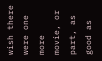wish there were one more movie, or part, as good as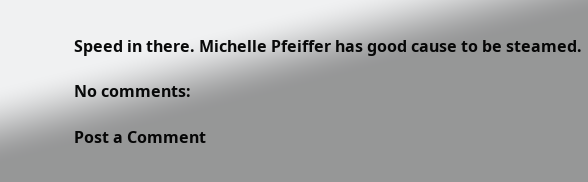Speed in there. Michelle Pfeiffer has good cause to be steamed.

No comments:

Post a Comment